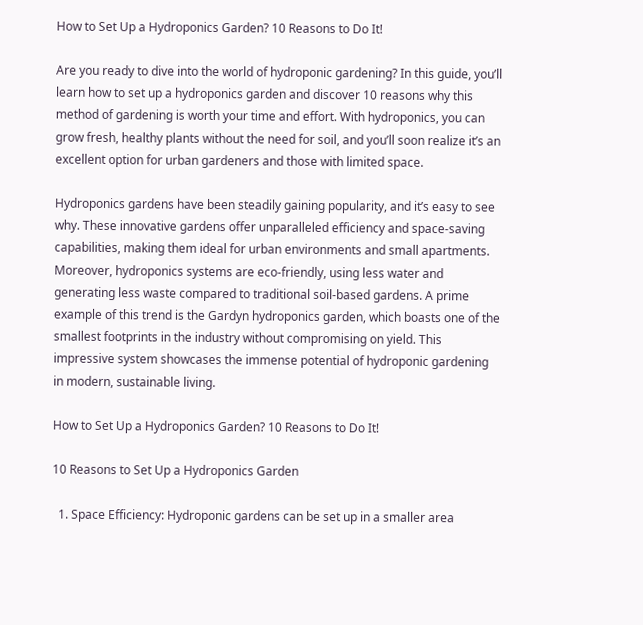How to Set Up a Hydroponics Garden? 10 Reasons to Do It!

Are you ready to dive into the world of hydroponic gardening? In this guide, you’ll learn how to set up a hydroponics garden and discover 10 reasons why this method of gardening is worth your time and effort. With hydroponics, you can grow fresh, healthy plants without the need for soil, and you’ll soon realize it’s an excellent option for urban gardeners and those with limited space.

Hydroponics gardens have been steadily gaining popularity, and it’s easy to see why. These innovative gardens offer unparalleled efficiency and space-saving capabilities, making them ideal for urban environments and small apartments. Moreover, hydroponics systems are eco-friendly, using less water and generating less waste compared to traditional soil-based gardens. A prime example of this trend is the Gardyn hydroponics garden, which boasts one of the smallest footprints in the industry without compromising on yield. This impressive system showcases the immense potential of hydroponic gardening in modern, sustainable living.

How to Set Up a Hydroponics Garden? 10 Reasons to Do It!

10 Reasons to Set Up a Hydroponics Garden

  1. Space Efficiency: Hydroponic gardens can be set up in a smaller area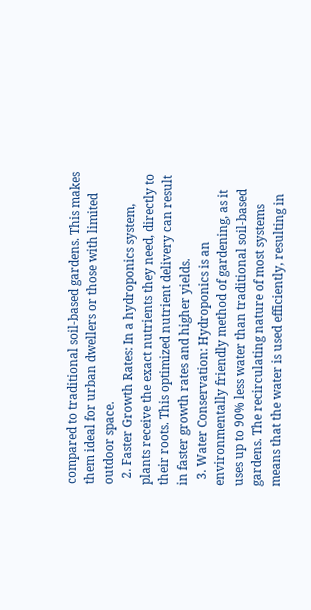compared to traditional soil-based gardens. This makes them ideal for urban dwellers or those with limited outdoor space.
  2. Faster Growth Rates: In a hydroponics system, plants receive the exact nutrients they need, directly to their roots. This optimized nutrient delivery can result in faster growth rates and higher yields.
  3. Water Conservation: Hydroponics is an environmentally friendly method of gardening, as it uses up to 90% less water than traditional soil-based gardens. The recirculating nature of most systems means that the water is used efficiently, resulting in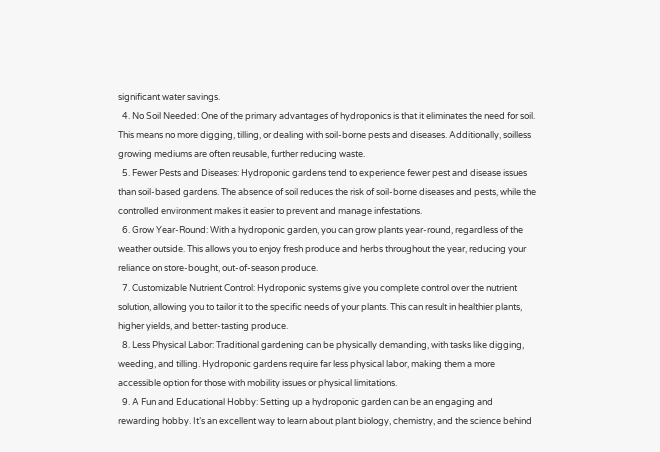significant water savings.
  4. No Soil Needed: One of the primary advantages of hydroponics is that it eliminates the need for soil. This means no more digging, tilling, or dealing with soil-borne pests and diseases. Additionally, soilless growing mediums are often reusable, further reducing waste.
  5. Fewer Pests and Diseases: Hydroponic gardens tend to experience fewer pest and disease issues than soil-based gardens. The absence of soil reduces the risk of soil-borne diseases and pests, while the controlled environment makes it easier to prevent and manage infestations.
  6. Grow Year-Round: With a hydroponic garden, you can grow plants year-round, regardless of the weather outside. This allows you to enjoy fresh produce and herbs throughout the year, reducing your reliance on store-bought, out-of-season produce.
  7. Customizable Nutrient Control: Hydroponic systems give you complete control over the nutrient solution, allowing you to tailor it to the specific needs of your plants. This can result in healthier plants, higher yields, and better-tasting produce.
  8. Less Physical Labor: Traditional gardening can be physically demanding, with tasks like digging, weeding, and tilling. Hydroponic gardens require far less physical labor, making them a more accessible option for those with mobility issues or physical limitations.
  9. A Fun and Educational Hobby: Setting up a hydroponic garden can be an engaging and rewarding hobby. It’s an excellent way to learn about plant biology, chemistry, and the science behind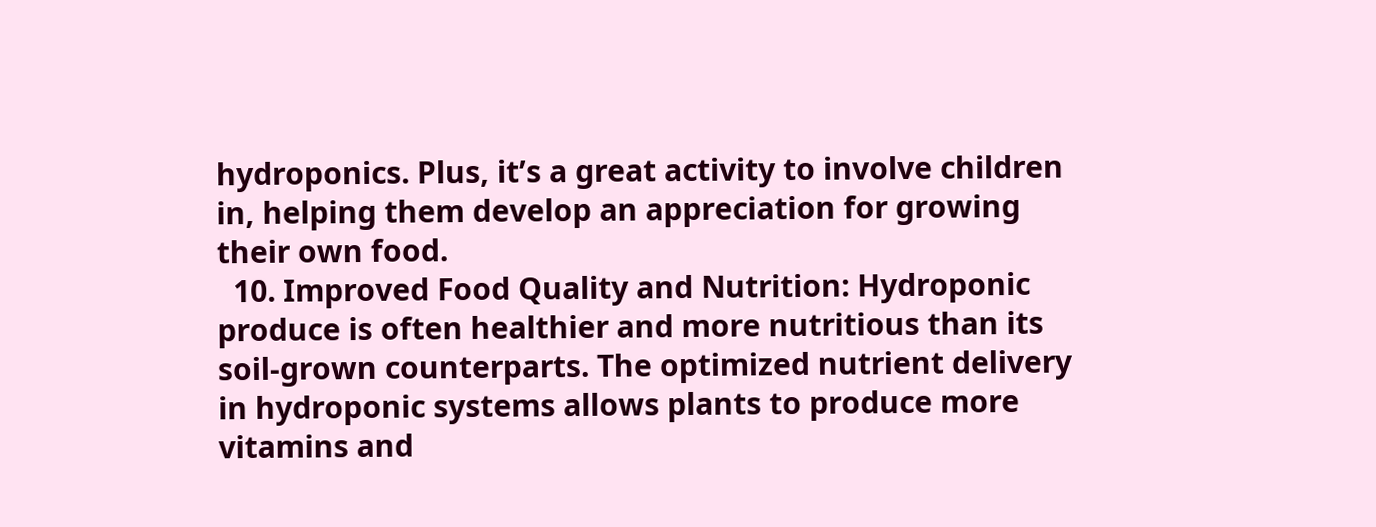hydroponics. Plus, it’s a great activity to involve children in, helping them develop an appreciation for growing their own food.
  10. Improved Food Quality and Nutrition: Hydroponic produce is often healthier and more nutritious than its soil-grown counterparts. The optimized nutrient delivery in hydroponic systems allows plants to produce more vitamins and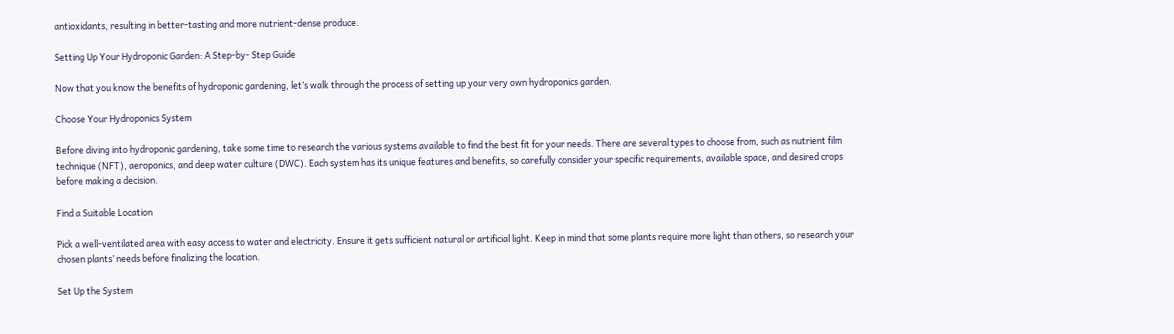antioxidants, resulting in better-tasting and more nutrient-dense produce.

Setting Up Your Hydroponic Garden: A Step-by- Step Guide

Now that you know the benefits of hydroponic gardening, let’s walk through the process of setting up your very own hydroponics garden.

Choose Your Hydroponics System

Before diving into hydroponic gardening, take some time to research the various systems available to find the best fit for your needs. There are several types to choose from, such as nutrient film technique (NFT), aeroponics, and deep water culture (DWC). Each system has its unique features and benefits, so carefully consider your specific requirements, available space, and desired crops before making a decision.

Find a Suitable Location

Pick a well-ventilated area with easy access to water and electricity. Ensure it gets sufficient natural or artificial light. Keep in mind that some plants require more light than others, so research your chosen plants’ needs before finalizing the location.

Set Up the System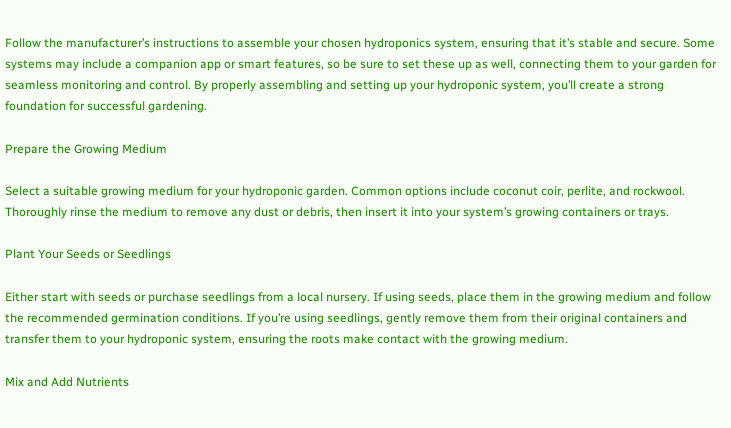Follow the manufacturer’s instructions to assemble your chosen hydroponics system, ensuring that it’s stable and secure. Some systems may include a companion app or smart features, so be sure to set these up as well, connecting them to your garden for seamless monitoring and control. By properly assembling and setting up your hydroponic system, you’ll create a strong foundation for successful gardening.

Prepare the Growing Medium

Select a suitable growing medium for your hydroponic garden. Common options include coconut coir, perlite, and rockwool. Thoroughly rinse the medium to remove any dust or debris, then insert it into your system’s growing containers or trays.

Plant Your Seeds or Seedlings

Either start with seeds or purchase seedlings from a local nursery. If using seeds, place them in the growing medium and follow the recommended germination conditions. If you’re using seedlings, gently remove them from their original containers and transfer them to your hydroponic system, ensuring the roots make contact with the growing medium.

Mix and Add Nutrients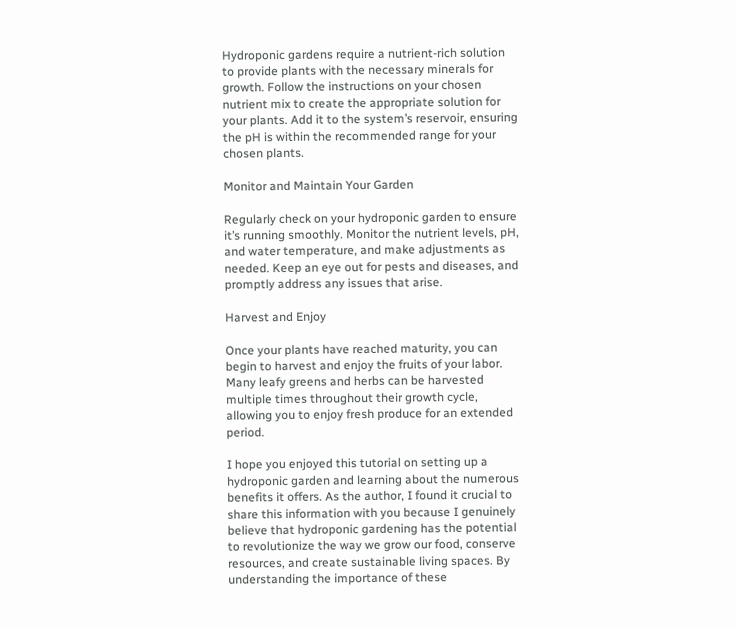Hydroponic gardens require a nutrient-rich solution to provide plants with the necessary minerals for growth. Follow the instructions on your chosen nutrient mix to create the appropriate solution for your plants. Add it to the system’s reservoir, ensuring the pH is within the recommended range for your chosen plants.

Monitor and Maintain Your Garden

Regularly check on your hydroponic garden to ensure it’s running smoothly. Monitor the nutrient levels, pH, and water temperature, and make adjustments as needed. Keep an eye out for pests and diseases, and promptly address any issues that arise.

Harvest and Enjoy

Once your plants have reached maturity, you can begin to harvest and enjoy the fruits of your labor. Many leafy greens and herbs can be harvested multiple times throughout their growth cycle, allowing you to enjoy fresh produce for an extended period.

I hope you enjoyed this tutorial on setting up a hydroponic garden and learning about the numerous benefits it offers. As the author, I found it crucial to share this information with you because I genuinely believe that hydroponic gardening has the potential to revolutionize the way we grow our food, conserve resources, and create sustainable living spaces. By understanding the importance of these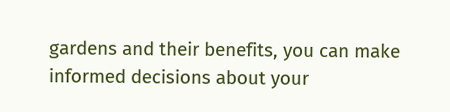gardens and their benefits, you can make informed decisions about your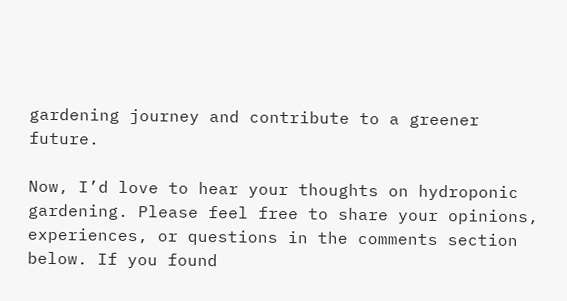gardening journey and contribute to a greener future.

Now, I’d love to hear your thoughts on hydroponic gardening. Please feel free to share your opinions, experiences, or questions in the comments section below. If you found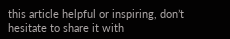this article helpful or inspiring, don’t hesitate to share it with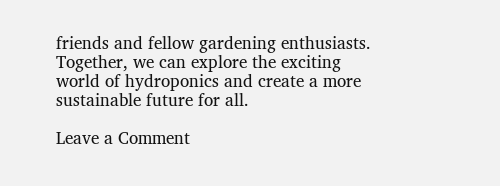friends and fellow gardening enthusiasts. Together, we can explore the exciting world of hydroponics and create a more sustainable future for all.

Leave a Comment